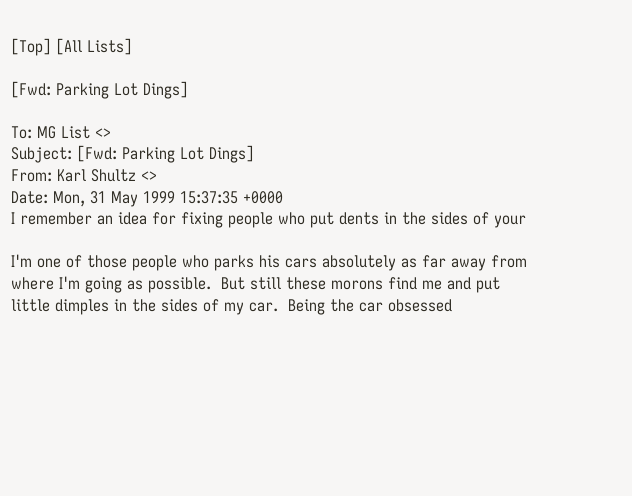[Top] [All Lists]

[Fwd: Parking Lot Dings]

To: MG List <>
Subject: [Fwd: Parking Lot Dings]
From: Karl Shultz <>
Date: Mon, 31 May 1999 15:37:35 +0000
I remember an idea for fixing people who put dents in the sides of your

I'm one of those people who parks his cars absolutely as far away from
where I'm going as possible.  But still these morons find me and put
little dimples in the sides of my car.  Being the car obsessed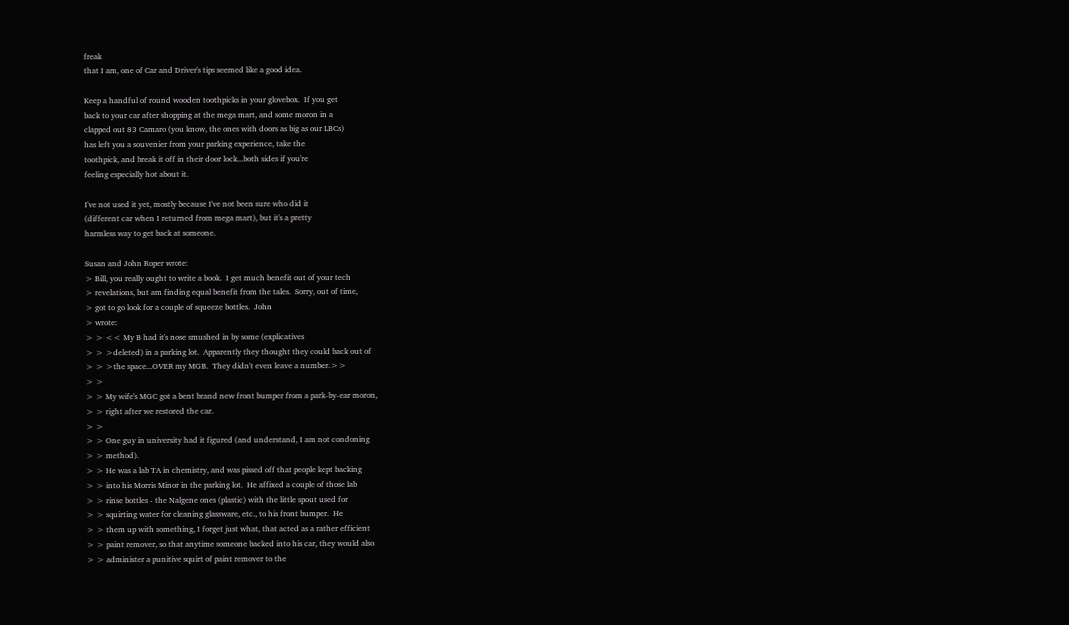freak
that I am, one of Car and Driver's tips seemed like a good idea.

Keep a handful of round wooden toothpicks in your glovebox.  If you get
back to your car after shopping at the mega mart, and some moron in a
clapped out 83 Camaro (you know, the ones with doors as big as our LBCs)
has left you a souvenier from your parking experience, take the
toothpick, and break it off in their door lock...both sides if you're
feeling especially hot about it.

I've not used it yet, mostly because I've not been sure who did it
(different car when I returned from mega mart), but it's a pretty
harmless way to get back at someone.

Susan and John Roper wrote:
> Bill, you really ought to write a book.  I get much benefit out of your tech
> revelations, but am finding equal benefit from the tales.  Sorry, out of time,
> got to go look for a couple of squeeze bottles.  John
> wrote:
> > << My B had it's nose smushed in by some (explicatives
> > >deleted) in a parking lot.  Apparently they thought they could back out of
> > >the space...OVER my MGB.  They didn't even leave a number.>>
> >
> > My wife's MGC got a bent brand new front bumper from a park-by-ear moron,
> > right after we restored the car.
> >
> > One guy in university had it figured (and understand, I am not condoning
> > method).
> > He was a lab TA in chemistry, and was pissed off that people kept backing
> > into his Morris Minor in the parking lot.  He affixed a couple of those lab
> > rinse bottles - the Nalgene ones (plastic) with the little spout used for
> > squirting water for cleaning glassware, etc., to his front bumper.  He
> > them up with something, I forget just what, that acted as a rather efficient
> > paint remover, so that anytime someone backed into his car, they would also
> > administer a punitive squirt of paint remover to the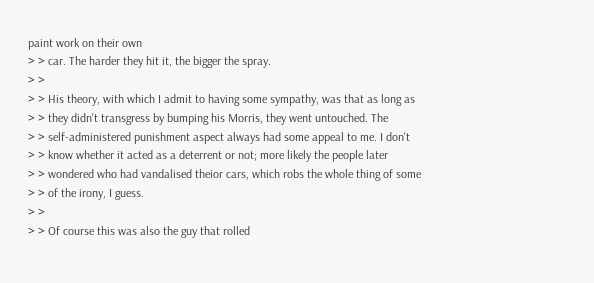paint work on their own
> > car. The harder they hit it, the bigger the spray.
> >
> > His theory, with which I admit to having some sympathy, was that as long as
> > they didn't transgress by bumping his Morris, they went untouched. The
> > self-administered punishment aspect always had some appeal to me. I don't
> > know whether it acted as a deterrent or not; more likely the people later
> > wondered who had vandalised theior cars, which robs the whole thing of some
> > of the irony, I guess.
> >
> > Of course this was also the guy that rolled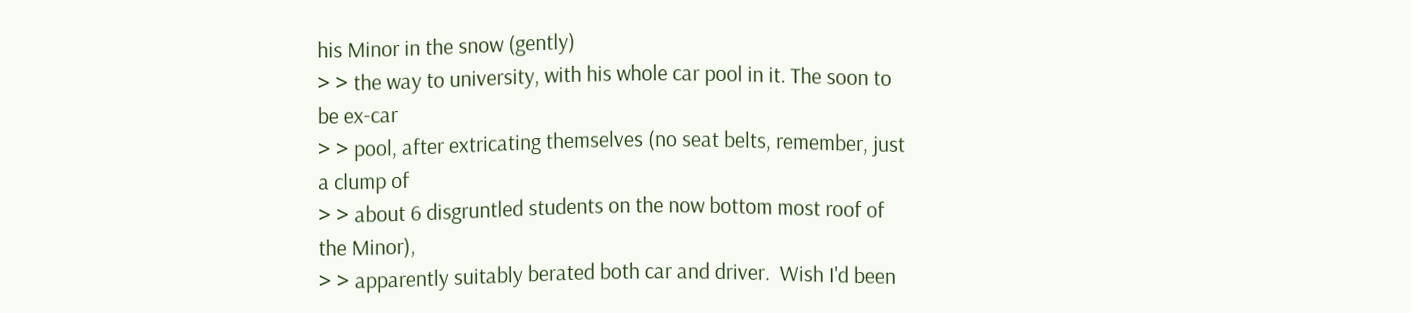his Minor in the snow (gently)
> > the way to university, with his whole car pool in it. The soon to be ex-car
> > pool, after extricating themselves (no seat belts, remember, just a clump of
> > about 6 disgruntled students on the now bottom most roof of the Minor),
> > apparently suitably berated both car and driver.  Wish I'd been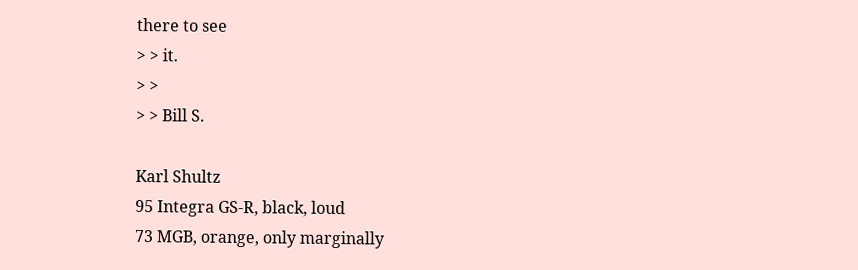there to see
> > it.
> >
> > Bill S.

Karl Shultz
95 Integra GS-R, black, loud
73 MGB, orange, only marginally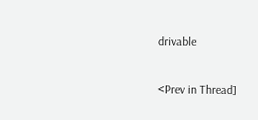drivable

<Prev in Thread]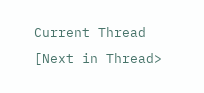Current Thread [Next in Thread>